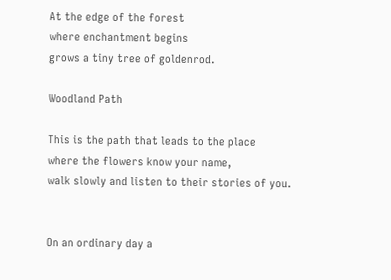At the edge of the forest
where enchantment begins
grows a tiny tree of goldenrod.

Woodland Path

This is the path that leads to the place
where the flowers know your name,
walk slowly and listen to their stories of you.


On an ordinary day a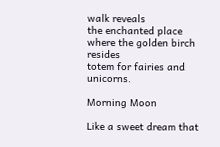walk reveals
the enchanted place
where the golden birch resides
totem for fairies and unicorns.

Morning Moon

Like a sweet dream that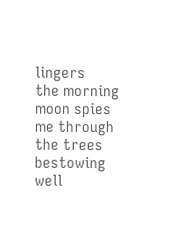lingers
the morning moon spies me through the trees
bestowing well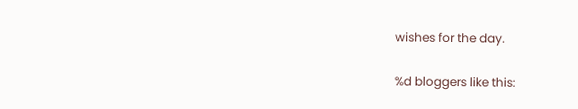wishes for the day.

%d bloggers like this: